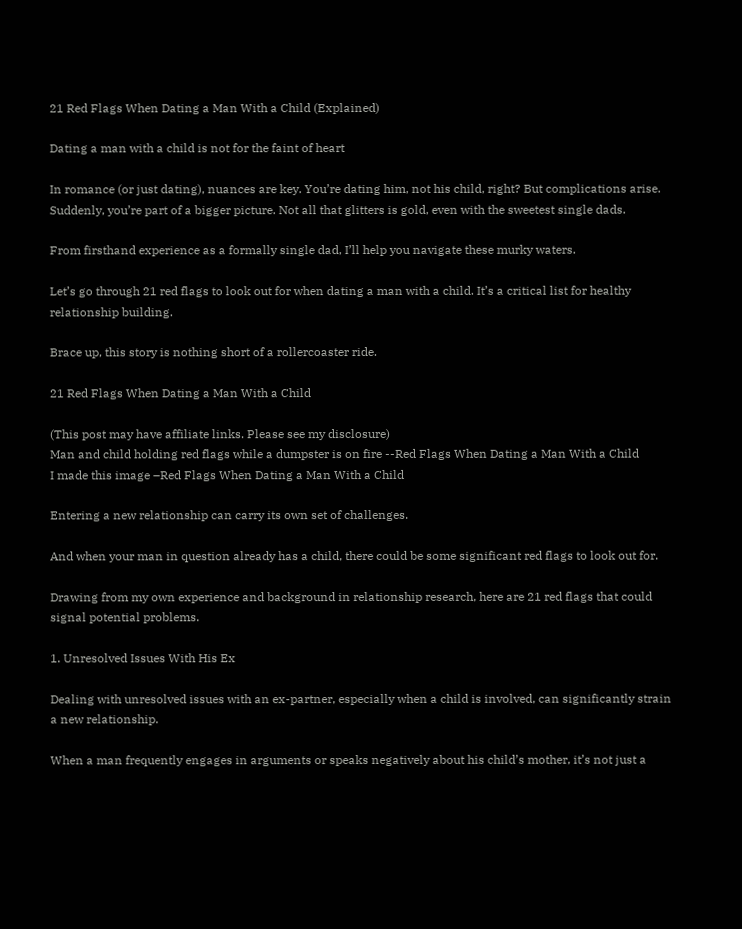21 Red Flags When Dating a Man With a Child (Explained)

Dating a man with a child is not for the faint of heart

In romance (or just dating), nuances are key. You’re dating him, not his child, right? But complications arise. Suddenly, you’re part of a bigger picture. Not all that glitters is gold, even with the sweetest single dads.

From firsthand experience as a formally single dad, I’ll help you navigate these murky waters.

Let’s go through 21 red flags to look out for when dating a man with a child. It’s a critical list for healthy relationship building.

Brace up, this story is nothing short of a rollercoaster ride.

21 Red Flags When Dating a Man With a Child

(This post may have affiliate links. Please see my disclosure)
Man and child holding red flags while a dumpster is on fire --Red Flags When Dating a Man With a Child
I made this image –Red Flags When Dating a Man With a Child

Entering a new relationship can carry its own set of challenges.

And when your man in question already has a child, there could be some significant red flags to look out for.

Drawing from my own experience and background in relationship research, here are 21 red flags that could signal potential problems.

1. Unresolved Issues With His Ex

Dealing with unresolved issues with an ex-partner, especially when a child is involved, can significantly strain a new relationship.

When a man frequently engages in arguments or speaks negatively about his child’s mother, it’s not just a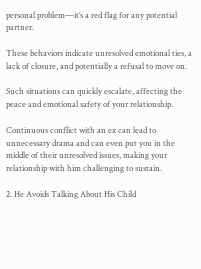personal problem—it’s a red flag for any potential partner.

These behaviors indicate unresolved emotional ties, a lack of closure, and potentially a refusal to move on.

Such situations can quickly escalate, affecting the peace and emotional safety of your relationship.

Continuous conflict with an ex can lead to unnecessary drama and can even put you in the middle of their unresolved issues, making your relationship with him challenging to sustain.

2. He Avoids Talking About His Child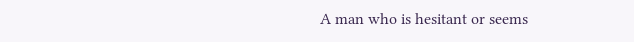A man who is hesitant or seems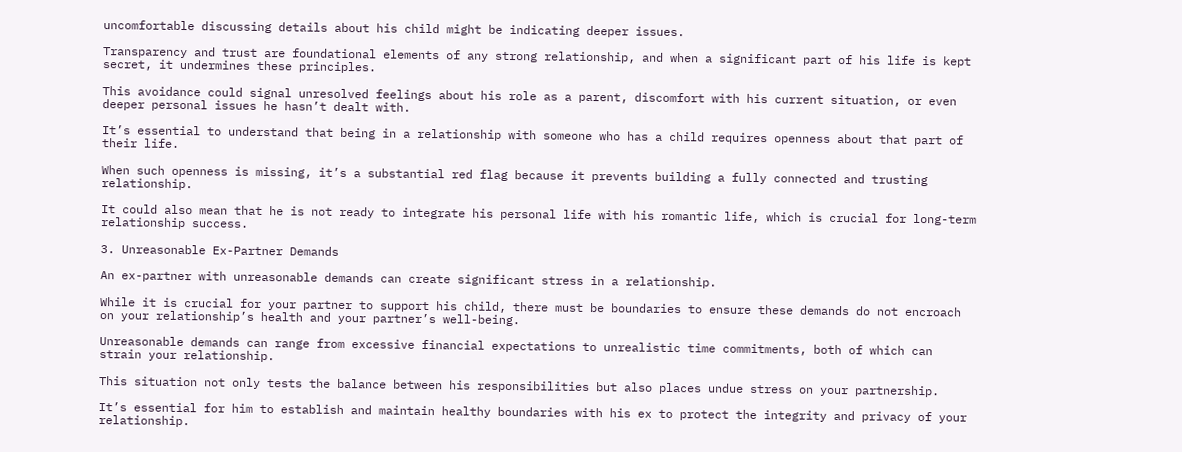uncomfortable discussing details about his child might be indicating deeper issues.

Transparency and trust are foundational elements of any strong relationship, and when a significant part of his life is kept secret, it undermines these principles.

This avoidance could signal unresolved feelings about his role as a parent, discomfort with his current situation, or even deeper personal issues he hasn’t dealt with.

It’s essential to understand that being in a relationship with someone who has a child requires openness about that part of their life.

When such openness is missing, it’s a substantial red flag because it prevents building a fully connected and trusting relationship.

It could also mean that he is not ready to integrate his personal life with his romantic life, which is crucial for long-term relationship success.

3. Unreasonable Ex-Partner Demands

An ex-partner with unreasonable demands can create significant stress in a relationship.

While it is crucial for your partner to support his child, there must be boundaries to ensure these demands do not encroach on your relationship’s health and your partner’s well-being.

Unreasonable demands can range from excessive financial expectations to unrealistic time commitments, both of which can strain your relationship.

This situation not only tests the balance between his responsibilities but also places undue stress on your partnership.

It’s essential for him to establish and maintain healthy boundaries with his ex to protect the integrity and privacy of your relationship.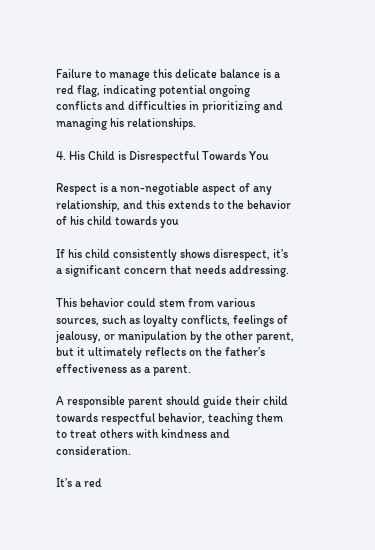Failure to manage this delicate balance is a red flag, indicating potential ongoing conflicts and difficulties in prioritizing and managing his relationships.

4. His Child is Disrespectful Towards You

Respect is a non-negotiable aspect of any relationship, and this extends to the behavior of his child towards you

If his child consistently shows disrespect, it’s a significant concern that needs addressing.

This behavior could stem from various sources, such as loyalty conflicts, feelings of jealousy, or manipulation by the other parent, but it ultimately reflects on the father’s effectiveness as a parent.

A responsible parent should guide their child towards respectful behavior, teaching them to treat others with kindness and consideration.

It’s a red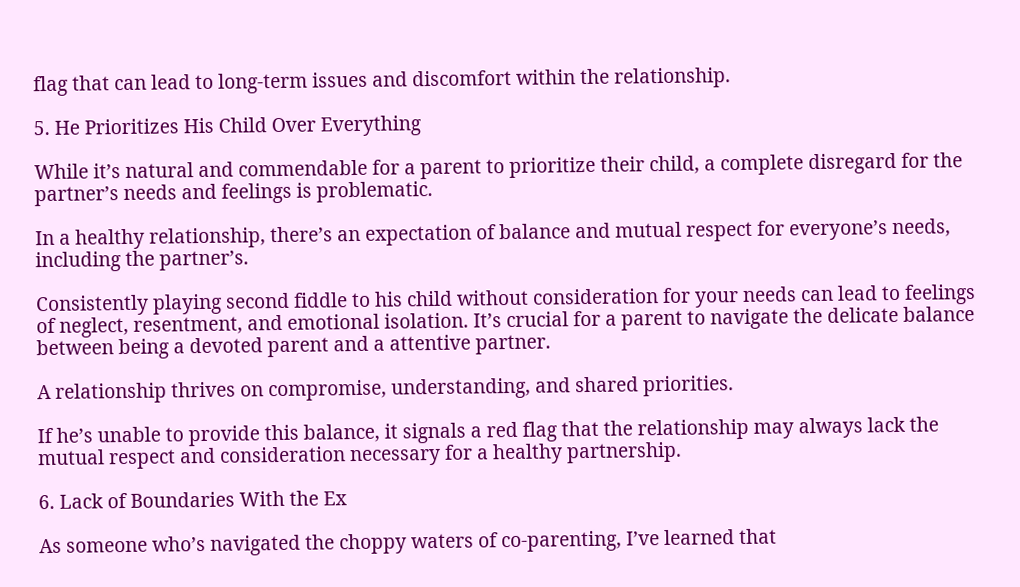flag that can lead to long-term issues and discomfort within the relationship.

5. He Prioritizes His Child Over Everything

While it’s natural and commendable for a parent to prioritize their child, a complete disregard for the partner’s needs and feelings is problematic.

In a healthy relationship, there’s an expectation of balance and mutual respect for everyone’s needs, including the partner’s.

Consistently playing second fiddle to his child without consideration for your needs can lead to feelings of neglect, resentment, and emotional isolation. It’s crucial for a parent to navigate the delicate balance between being a devoted parent and a attentive partner.

A relationship thrives on compromise, understanding, and shared priorities.

If he’s unable to provide this balance, it signals a red flag that the relationship may always lack the mutual respect and consideration necessary for a healthy partnership.

6. Lack of Boundaries With the Ex

As someone who’s navigated the choppy waters of co-parenting, I’ve learned that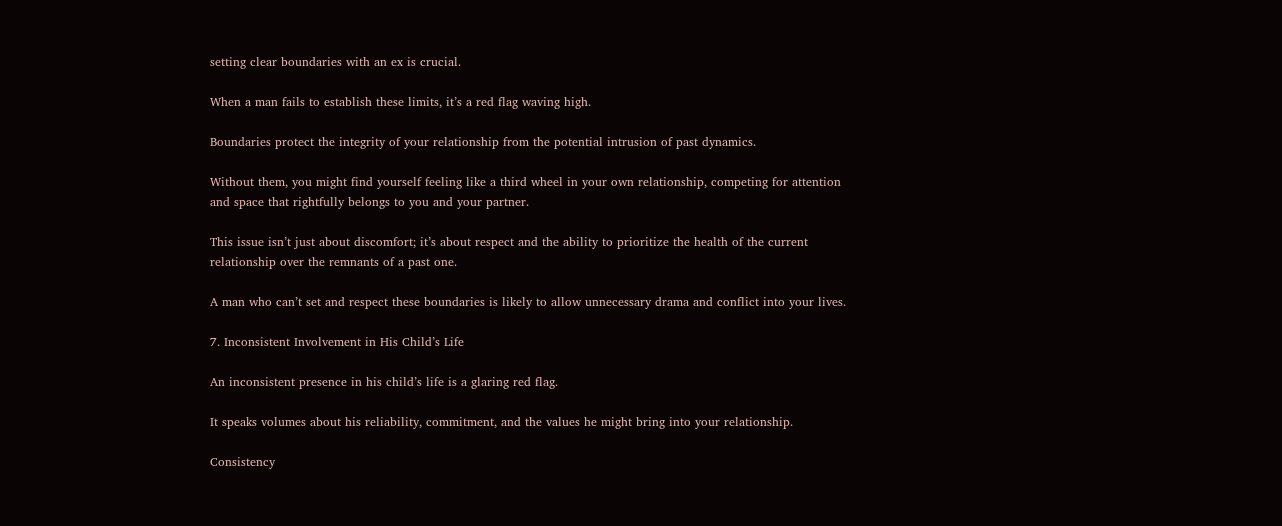setting clear boundaries with an ex is crucial.

When a man fails to establish these limits, it’s a red flag waving high.

Boundaries protect the integrity of your relationship from the potential intrusion of past dynamics.

Without them, you might find yourself feeling like a third wheel in your own relationship, competing for attention and space that rightfully belongs to you and your partner.

This issue isn’t just about discomfort; it’s about respect and the ability to prioritize the health of the current relationship over the remnants of a past one.

A man who can’t set and respect these boundaries is likely to allow unnecessary drama and conflict into your lives.

7. Inconsistent Involvement in His Child’s Life

An inconsistent presence in his child’s life is a glaring red flag.

It speaks volumes about his reliability, commitment, and the values he might bring into your relationship.

Consistency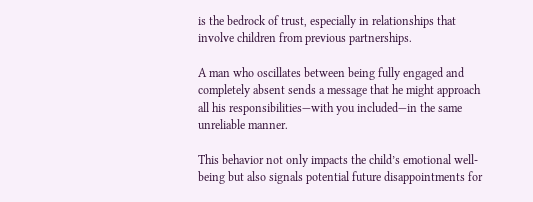is the bedrock of trust, especially in relationships that involve children from previous partnerships.

A man who oscillates between being fully engaged and completely absent sends a message that he might approach all his responsibilities—with you included—in the same unreliable manner.

This behavior not only impacts the child’s emotional well-being but also signals potential future disappointments for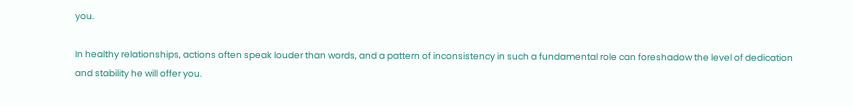you.

In healthy relationships, actions often speak louder than words, and a pattern of inconsistency in such a fundamental role can foreshadow the level of dedication and stability he will offer you.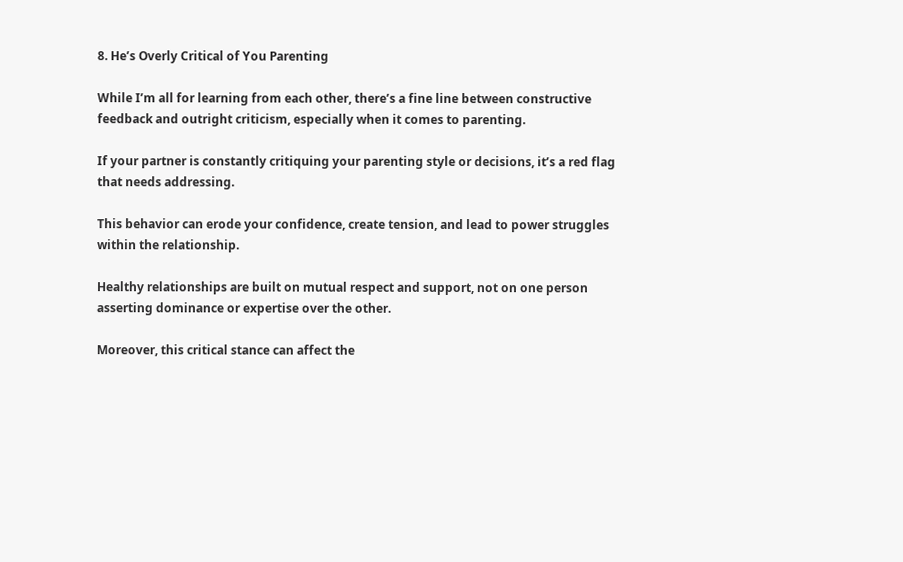8. He’s Overly Critical of You Parenting

While I’m all for learning from each other, there’s a fine line between constructive feedback and outright criticism, especially when it comes to parenting.

If your partner is constantly critiquing your parenting style or decisions, it’s a red flag that needs addressing.

This behavior can erode your confidence, create tension, and lead to power struggles within the relationship.

Healthy relationships are built on mutual respect and support, not on one person asserting dominance or expertise over the other.

Moreover, this critical stance can affect the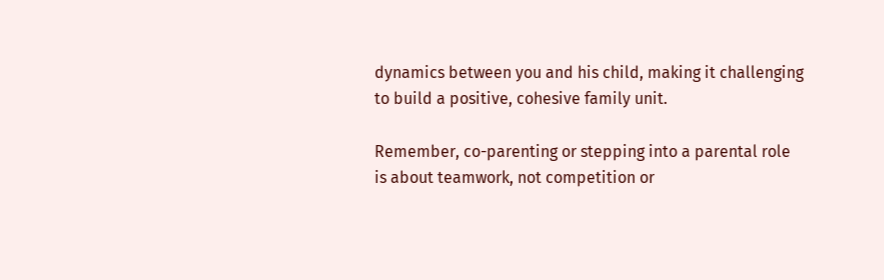dynamics between you and his child, making it challenging to build a positive, cohesive family unit.

Remember, co-parenting or stepping into a parental role is about teamwork, not competition or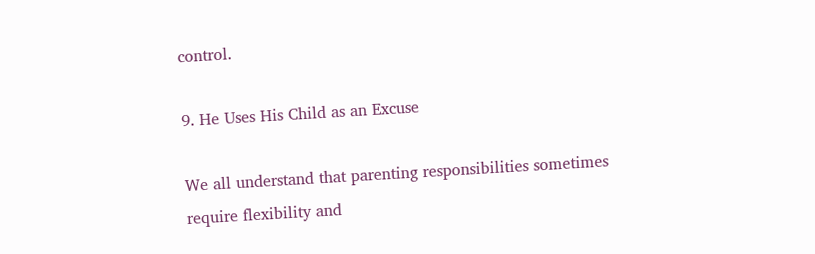control.

9. He Uses His Child as an Excuse

We all understand that parenting responsibilities sometimes require flexibility and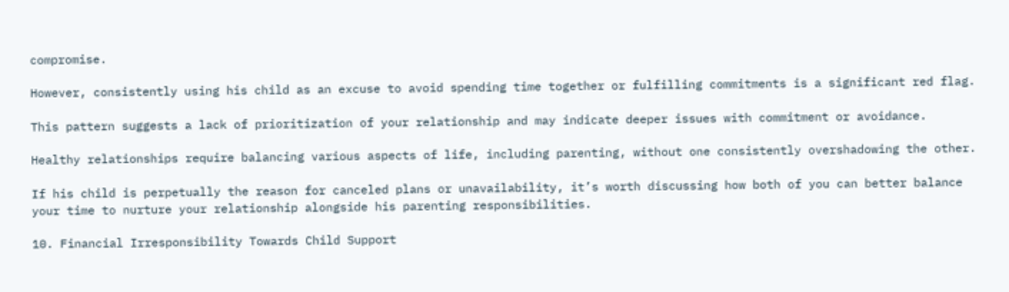compromise.

However, consistently using his child as an excuse to avoid spending time together or fulfilling commitments is a significant red flag.

This pattern suggests a lack of prioritization of your relationship and may indicate deeper issues with commitment or avoidance.

Healthy relationships require balancing various aspects of life, including parenting, without one consistently overshadowing the other.

If his child is perpetually the reason for canceled plans or unavailability, it’s worth discussing how both of you can better balance your time to nurture your relationship alongside his parenting responsibilities.

10. Financial Irresponsibility Towards Child Support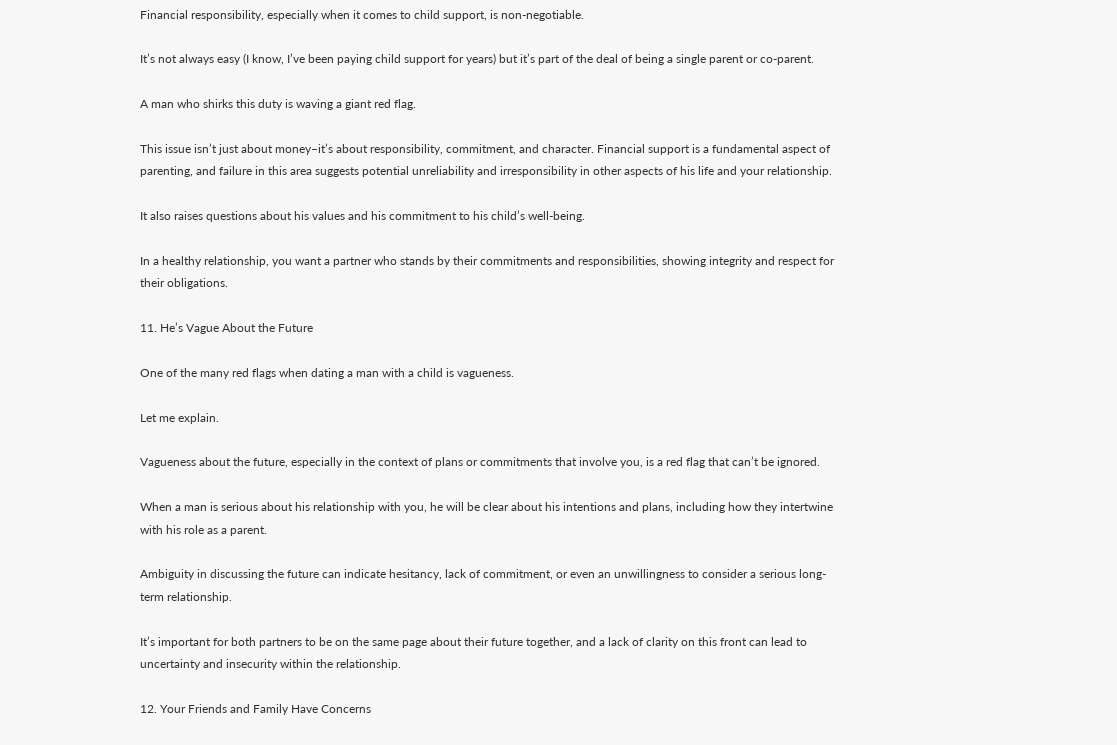Financial responsibility, especially when it comes to child support, is non-negotiable.

It’s not always easy (I know, I’ve been paying child support for years) but it’s part of the deal of being a single parent or co-parent.

A man who shirks this duty is waving a giant red flag.

This issue isn’t just about money–it’s about responsibility, commitment, and character. Financial support is a fundamental aspect of parenting, and failure in this area suggests potential unreliability and irresponsibility in other aspects of his life and your relationship.

It also raises questions about his values and his commitment to his child’s well-being.

In a healthy relationship, you want a partner who stands by their commitments and responsibilities, showing integrity and respect for their obligations.

11. He’s Vague About the Future

One of the many red flags when dating a man with a child is vagueness.

Let me explain.

Vagueness about the future, especially in the context of plans or commitments that involve you, is a red flag that can’t be ignored.

When a man is serious about his relationship with you, he will be clear about his intentions and plans, including how they intertwine with his role as a parent.

Ambiguity in discussing the future can indicate hesitancy, lack of commitment, or even an unwillingness to consider a serious long-term relationship.

It’s important for both partners to be on the same page about their future together, and a lack of clarity on this front can lead to uncertainty and insecurity within the relationship.

12. Your Friends and Family Have Concerns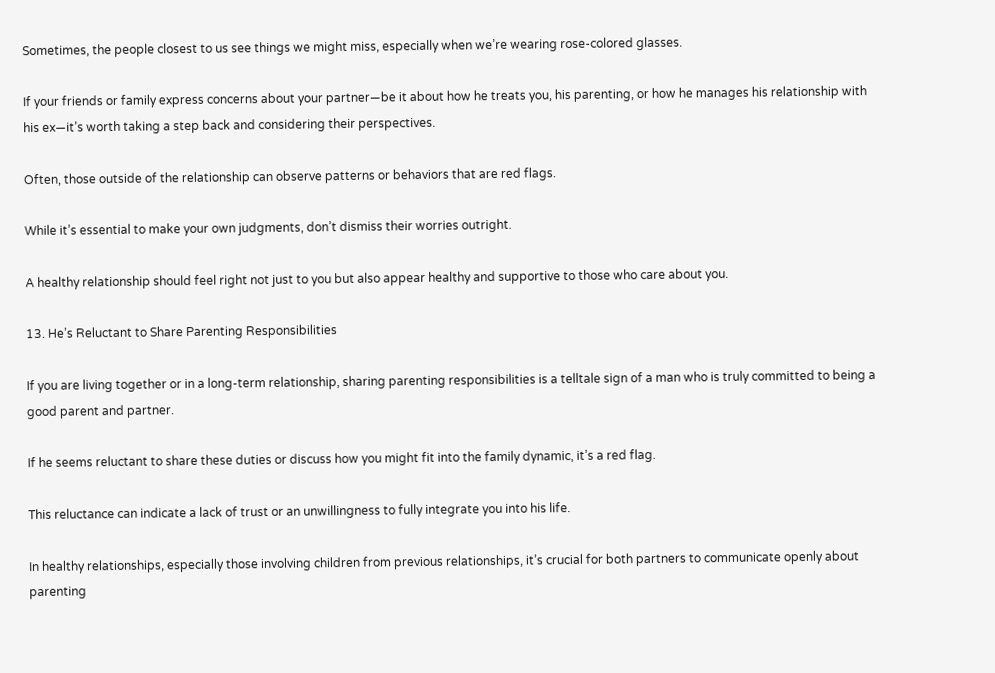Sometimes, the people closest to us see things we might miss, especially when we’re wearing rose-colored glasses.

If your friends or family express concerns about your partner—be it about how he treats you, his parenting, or how he manages his relationship with his ex—it’s worth taking a step back and considering their perspectives.

Often, those outside of the relationship can observe patterns or behaviors that are red flags.

While it’s essential to make your own judgments, don’t dismiss their worries outright.

A healthy relationship should feel right not just to you but also appear healthy and supportive to those who care about you.

13. He’s Reluctant to Share Parenting Responsibilities

If you are living together or in a long-term relationship, sharing parenting responsibilities is a telltale sign of a man who is truly committed to being a good parent and partner.

If he seems reluctant to share these duties or discuss how you might fit into the family dynamic, it’s a red flag.

This reluctance can indicate a lack of trust or an unwillingness to fully integrate you into his life.

In healthy relationships, especially those involving children from previous relationships, it’s crucial for both partners to communicate openly about parenting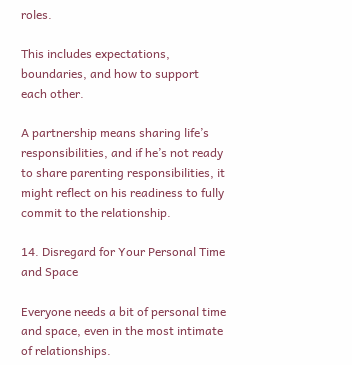roles.

This includes expectations, boundaries, and how to support each other.

A partnership means sharing life’s responsibilities, and if he’s not ready to share parenting responsibilities, it might reflect on his readiness to fully commit to the relationship.

14. Disregard for Your Personal Time and Space

Everyone needs a bit of personal time and space, even in the most intimate of relationships.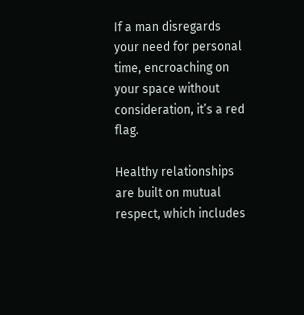If a man disregards your need for personal time, encroaching on your space without consideration, it’s a red flag.

Healthy relationships are built on mutual respect, which includes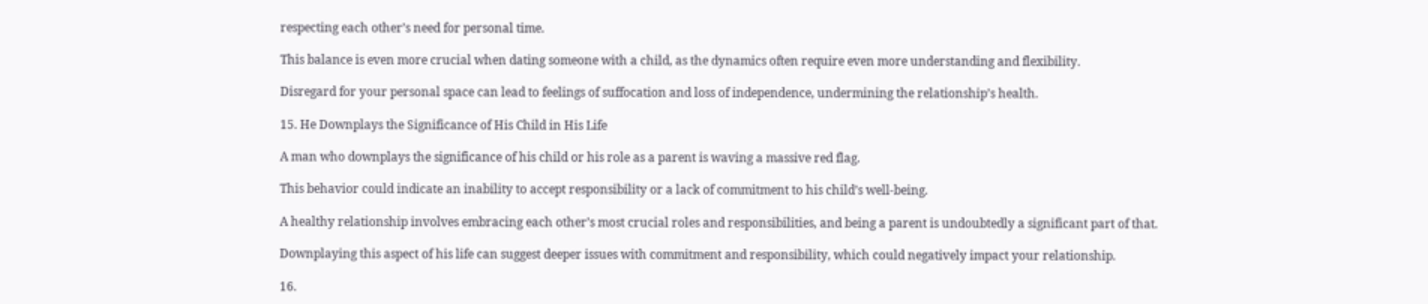respecting each other’s need for personal time.

This balance is even more crucial when dating someone with a child, as the dynamics often require even more understanding and flexibility.

Disregard for your personal space can lead to feelings of suffocation and loss of independence, undermining the relationship’s health.

15. He Downplays the Significance of His Child in His Life

A man who downplays the significance of his child or his role as a parent is waving a massive red flag.

This behavior could indicate an inability to accept responsibility or a lack of commitment to his child’s well-being.

A healthy relationship involves embracing each other’s most crucial roles and responsibilities, and being a parent is undoubtedly a significant part of that.

Downplaying this aspect of his life can suggest deeper issues with commitment and responsibility, which could negatively impact your relationship.

16.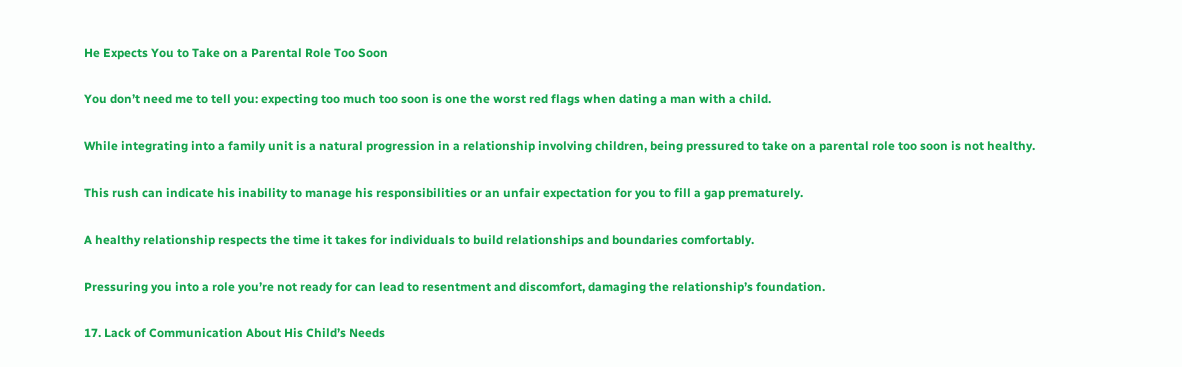He Expects You to Take on a Parental Role Too Soon

You don’t need me to tell you: expecting too much too soon is one the worst red flags when dating a man with a child.

While integrating into a family unit is a natural progression in a relationship involving children, being pressured to take on a parental role too soon is not healthy.

This rush can indicate his inability to manage his responsibilities or an unfair expectation for you to fill a gap prematurely.

A healthy relationship respects the time it takes for individuals to build relationships and boundaries comfortably.

Pressuring you into a role you’re not ready for can lead to resentment and discomfort, damaging the relationship’s foundation.

17. Lack of Communication About His Child’s Needs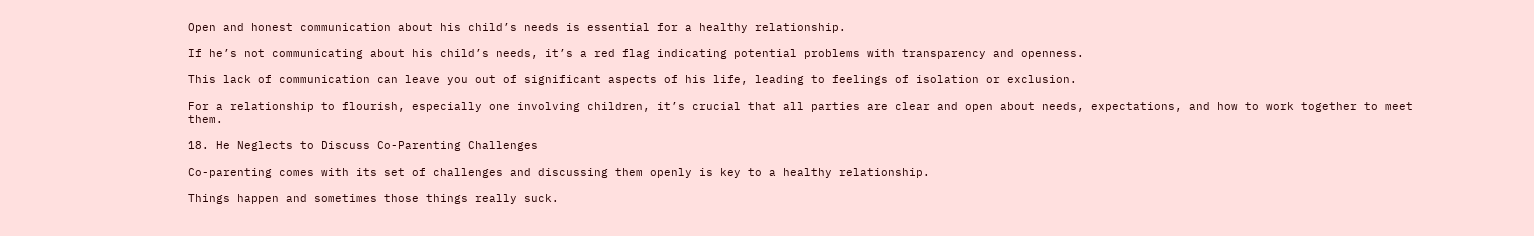Open and honest communication about his child’s needs is essential for a healthy relationship.

If he’s not communicating about his child’s needs, it’s a red flag indicating potential problems with transparency and openness.

This lack of communication can leave you out of significant aspects of his life, leading to feelings of isolation or exclusion.

For a relationship to flourish, especially one involving children, it’s crucial that all parties are clear and open about needs, expectations, and how to work together to meet them.

18. He Neglects to Discuss Co-Parenting Challenges

Co-parenting comes with its set of challenges and discussing them openly is key to a healthy relationship.

Things happen and sometimes those things really suck.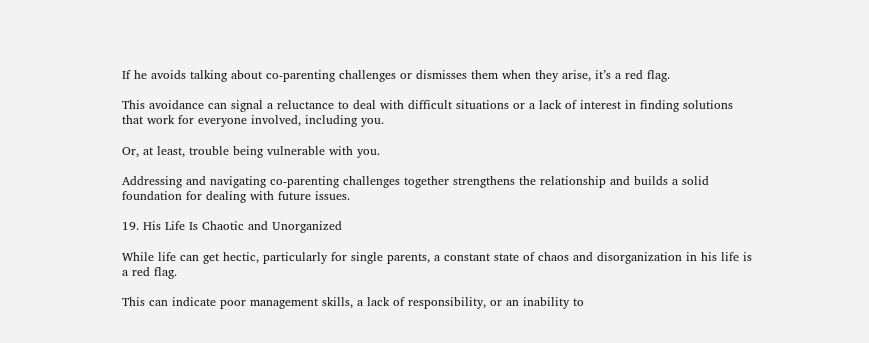If he avoids talking about co-parenting challenges or dismisses them when they arise, it’s a red flag.

This avoidance can signal a reluctance to deal with difficult situations or a lack of interest in finding solutions that work for everyone involved, including you.

Or, at least, trouble being vulnerable with you.

Addressing and navigating co-parenting challenges together strengthens the relationship and builds a solid foundation for dealing with future issues.

19. His Life Is Chaotic and Unorganized

While life can get hectic, particularly for single parents, a constant state of chaos and disorganization in his life is a red flag.

This can indicate poor management skills, a lack of responsibility, or an inability to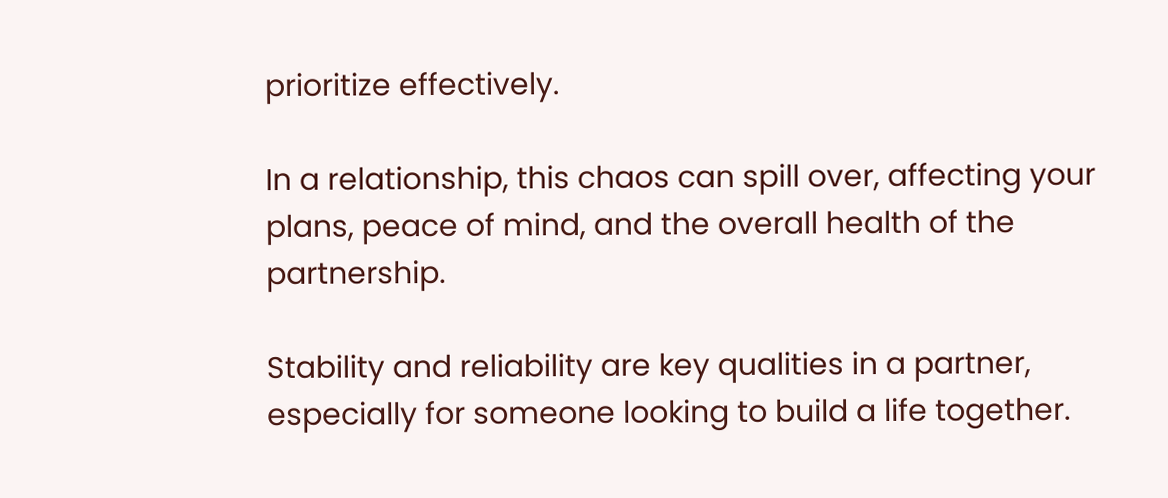prioritize effectively.

In a relationship, this chaos can spill over, affecting your plans, peace of mind, and the overall health of the partnership.

Stability and reliability are key qualities in a partner, especially for someone looking to build a life together.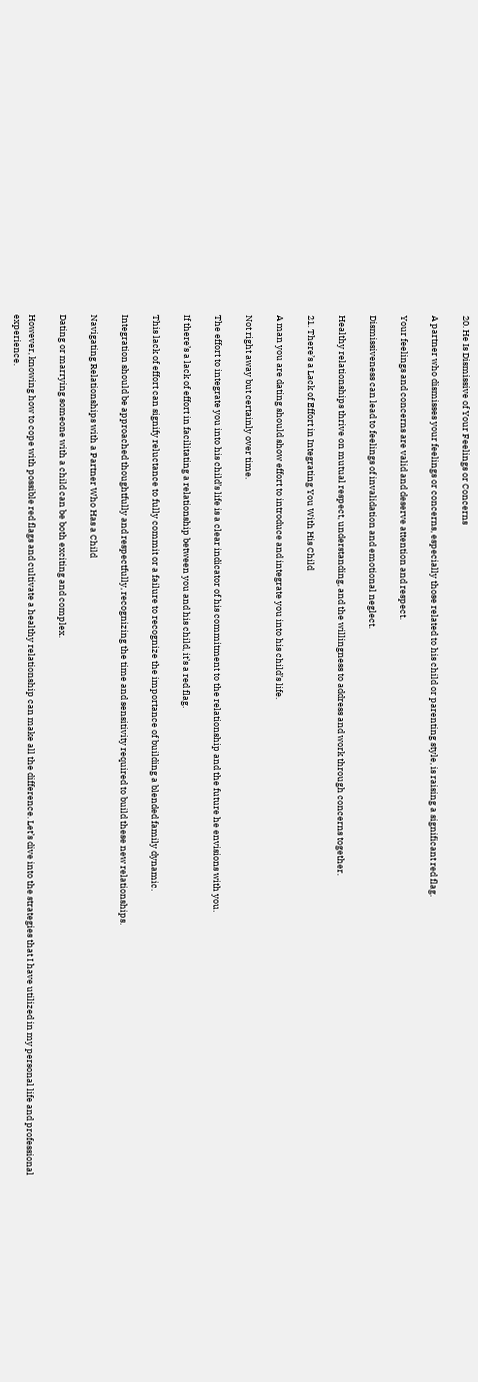20. He Is Dismissive of Your Feelings or Concerns

A partner who dismisses your feelings or concerns, especially those related to his child or parenting style, is raising a significant red flag.

Your feelings and concerns are valid and deserve attention and respect.

Dismissiveness can lead to feelings of invalidation and emotional neglect.

Healthy relationships thrive on mutual respect, understanding, and the willingness to address and work through concerns together.

21. There’s a Lack of Effort in Integrating You With His Child

A man you are dating should show effort to introduce and integrate you into his child’s life.

Not right away but certainly over time.

The effort to integrate you into his child’s life is a clear indicator of his commitment to the relationship and the future he envisions with you.

If there’s a lack of effort in facilitating a relationship between you and his child, it’s a red flag.

This lack of effort can signify reluctance to fully commit or a failure to recognize the importance of building a blended family dynamic.

Integration should be approached thoughtfully and respectfully, recognizing the time and sensitivity required to build these new relationships.

Navigating Relationships with a Partner Who Has a Child

Dating or marrying someone with a child can be both exciting and complex.

However, knowing how to cope with possible red flags and cultivate a healthy relationship can make all the difference. Let’s dive into the strategies that I have utilized in my personal life and professional experience.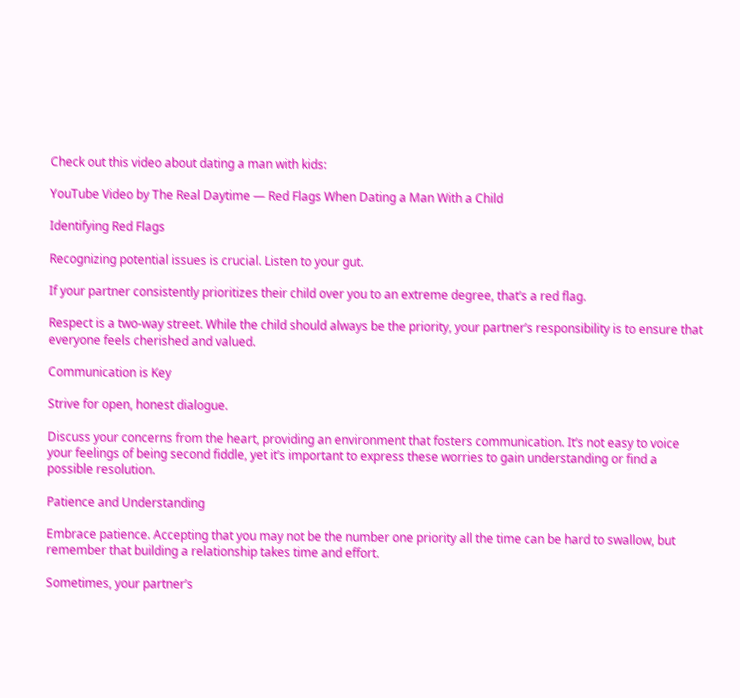Check out this video about dating a man with kids:

YouTube Video by The Real Daytime — Red Flags When Dating a Man With a Child

Identifying Red Flags

Recognizing potential issues is crucial. Listen to your gut.

If your partner consistently prioritizes their child over you to an extreme degree, that’s a red flag.

Respect is a two-way street. While the child should always be the priority, your partner’s responsibility is to ensure that everyone feels cherished and valued.

Communication is Key

Strive for open, honest dialogue.

Discuss your concerns from the heart, providing an environment that fosters communication. It’s not easy to voice your feelings of being second fiddle, yet it’s important to express these worries to gain understanding or find a possible resolution.

Patience and Understanding

Embrace patience. Accepting that you may not be the number one priority all the time can be hard to swallow, but remember that building a relationship takes time and effort.

Sometimes, your partner’s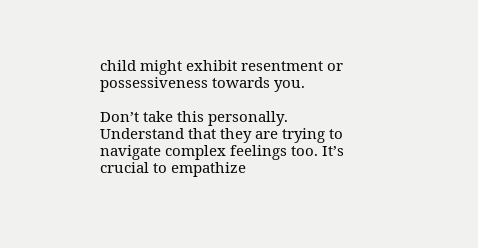child might exhibit resentment or possessiveness towards you.

Don’t take this personally. Understand that they are trying to navigate complex feelings too. It’s crucial to empathize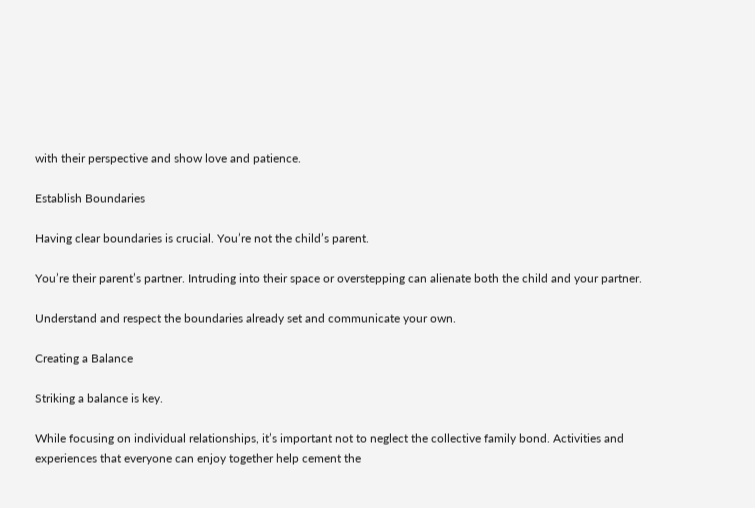with their perspective and show love and patience.

Establish Boundaries

Having clear boundaries is crucial. You’re not the child’s parent.

You’re their parent’s partner. Intruding into their space or overstepping can alienate both the child and your partner.

Understand and respect the boundaries already set and communicate your own.

Creating a Balance

Striking a balance is key.

While focusing on individual relationships, it’s important not to neglect the collective family bond. Activities and experiences that everyone can enjoy together help cement the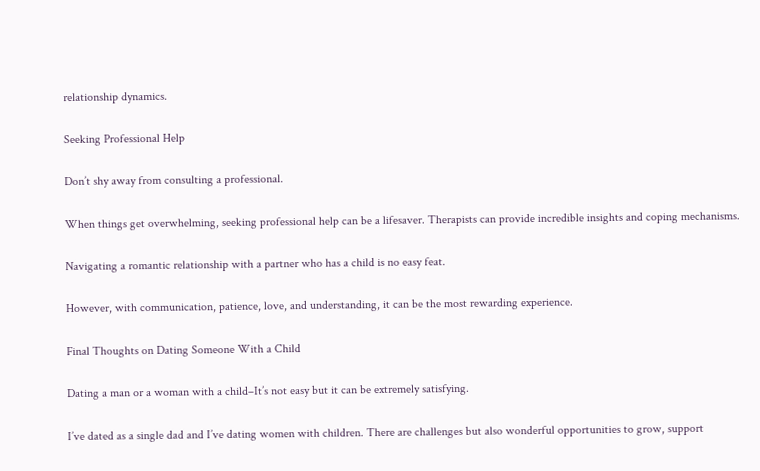relationship dynamics.

Seeking Professional Help

Don’t shy away from consulting a professional.

When things get overwhelming, seeking professional help can be a lifesaver. Therapists can provide incredible insights and coping mechanisms.

Navigating a romantic relationship with a partner who has a child is no easy feat.

However, with communication, patience, love, and understanding, it can be the most rewarding experience.

Final Thoughts on Dating Someone With a Child

Dating a man or a woman with a child–It’s not easy but it can be extremely satisfying.

I’ve dated as a single dad and I’ve dating women with children. There are challenges but also wonderful opportunities to grow, support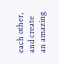each other, and create an amazing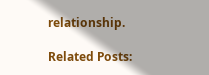relationship.

Related Posts: